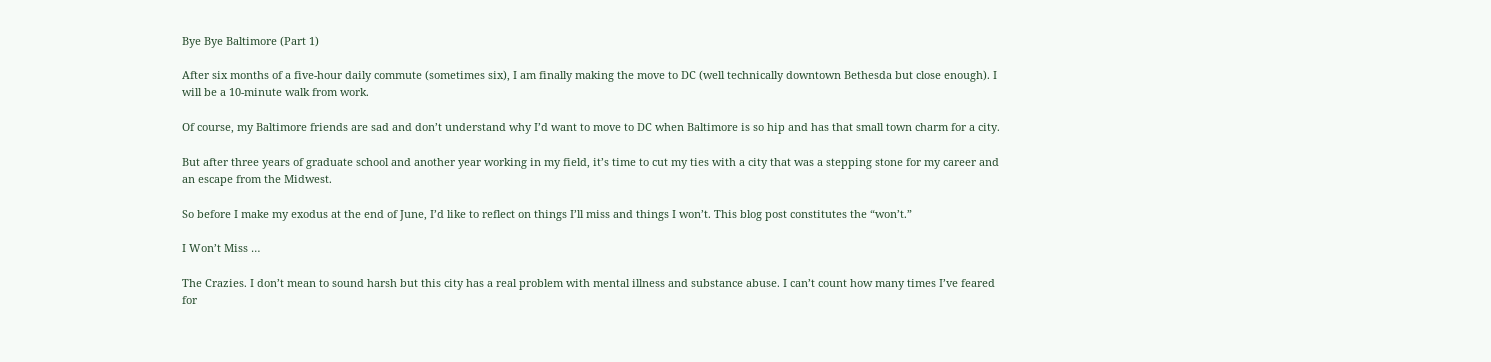Bye Bye Baltimore (Part 1)

After six months of a five-hour daily commute (sometimes six), I am finally making the move to DC (well technically downtown Bethesda but close enough). I will be a 10-minute walk from work.

Of course, my Baltimore friends are sad and don’t understand why I’d want to move to DC when Baltimore is so hip and has that small town charm for a city.

But after three years of graduate school and another year working in my field, it’s time to cut my ties with a city that was a stepping stone for my career and an escape from the Midwest.

So before I make my exodus at the end of June, I’d like to reflect on things I’ll miss and things I won’t. This blog post constitutes the “won’t.”

I Won’t Miss …

The Crazies. I don’t mean to sound harsh but this city has a real problem with mental illness and substance abuse. I can’t count how many times I’ve feared for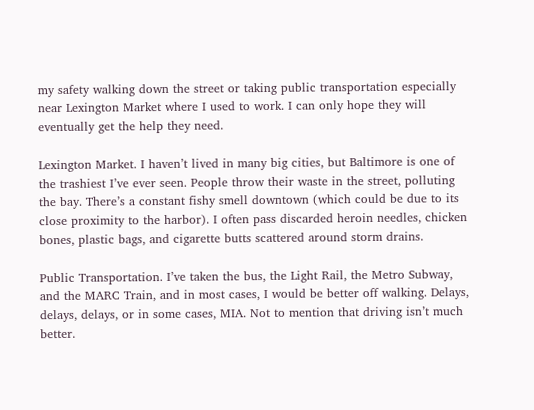my safety walking down the street or taking public transportation especially near Lexington Market where I used to work. I can only hope they will eventually get the help they need.

Lexington Market. I haven’t lived in many big cities, but Baltimore is one of the trashiest I’ve ever seen. People throw their waste in the street, polluting the bay. There’s a constant fishy smell downtown (which could be due to its close proximity to the harbor). I often pass discarded heroin needles, chicken bones, plastic bags, and cigarette butts scattered around storm drains.

Public Transportation. I’ve taken the bus, the Light Rail, the Metro Subway, and the MARC Train, and in most cases, I would be better off walking. Delays, delays, delays, or in some cases, MIA. Not to mention that driving isn’t much better.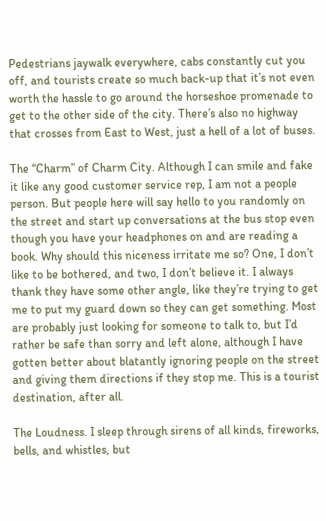Pedestrians jaywalk everywhere, cabs constantly cut you off, and tourists create so much back-up that it’s not even worth the hassle to go around the horseshoe promenade to get to the other side of the city. There’s also no highway that crosses from East to West, just a hell of a lot of buses.

The “Charm” of Charm City. Although I can smile and fake it like any good customer service rep, I am not a people person. But people here will say hello to you randomly on the street and start up conversations at the bus stop even though you have your headphones on and are reading a book. Why should this niceness irritate me so? One, I don’t like to be bothered, and two, I don’t believe it. I always thank they have some other angle, like they’re trying to get me to put my guard down so they can get something. Most are probably just looking for someone to talk to, but I’d rather be safe than sorry and left alone, although I have gotten better about blatantly ignoring people on the street and giving them directions if they stop me. This is a tourist destination, after all.

The Loudness. I sleep through sirens of all kinds, fireworks, bells, and whistles, but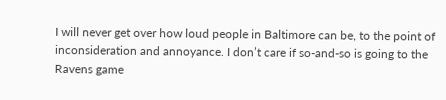I will never get over how loud people in Baltimore can be, to the point of inconsideration and annoyance. I don’t care if so-and-so is going to the Ravens game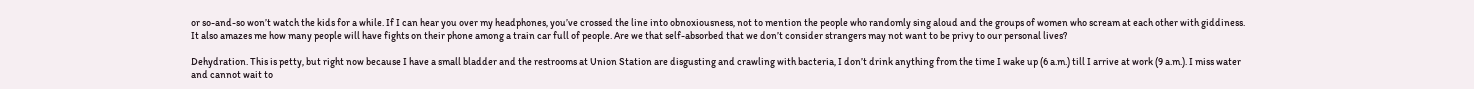or so-and-so won’t watch the kids for a while. If I can hear you over my headphones, you’ve crossed the line into obnoxiousness, not to mention the people who randomly sing aloud and the groups of women who scream at each other with giddiness. It also amazes me how many people will have fights on their phone among a train car full of people. Are we that self-absorbed that we don’t consider strangers may not want to be privy to our personal lives?

Dehydration. This is petty, but right now because I have a small bladder and the restrooms at Union Station are disgusting and crawling with bacteria, I don’t drink anything from the time I wake up (6 a.m.) till I arrive at work (9 a.m.). I miss water and cannot wait to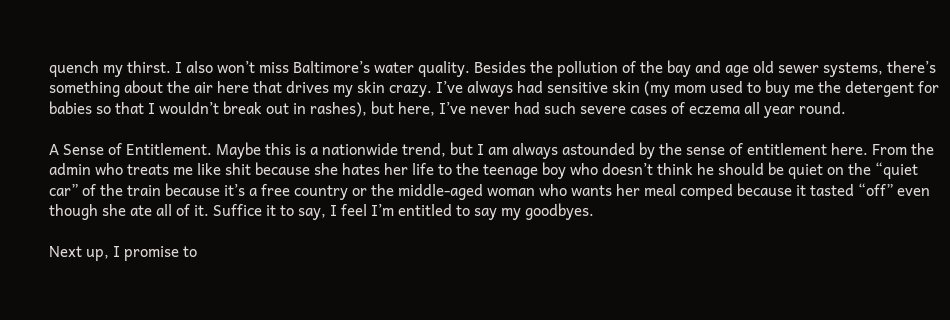quench my thirst. I also won’t miss Baltimore’s water quality. Besides the pollution of the bay and age old sewer systems, there’s something about the air here that drives my skin crazy. I’ve always had sensitive skin (my mom used to buy me the detergent for babies so that I wouldn’t break out in rashes), but here, I’ve never had such severe cases of eczema all year round.

A Sense of Entitlement. Maybe this is a nationwide trend, but I am always astounded by the sense of entitlement here. From the admin who treats me like shit because she hates her life to the teenage boy who doesn’t think he should be quiet on the “quiet car” of the train because it’s a free country or the middle-aged woman who wants her meal comped because it tasted “off” even though she ate all of it. Suffice it to say, I feel I’m entitled to say my goodbyes.

Next up, I promise to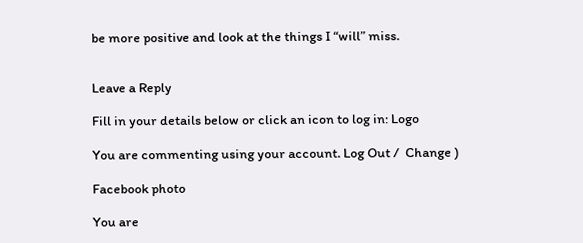be more positive and look at the things I “will” miss.


Leave a Reply

Fill in your details below or click an icon to log in: Logo

You are commenting using your account. Log Out /  Change )

Facebook photo

You are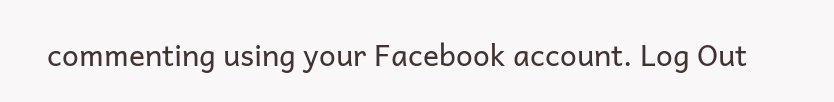commenting using your Facebook account. Log Out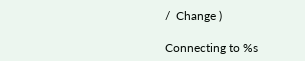/  Change )

Connecting to %s